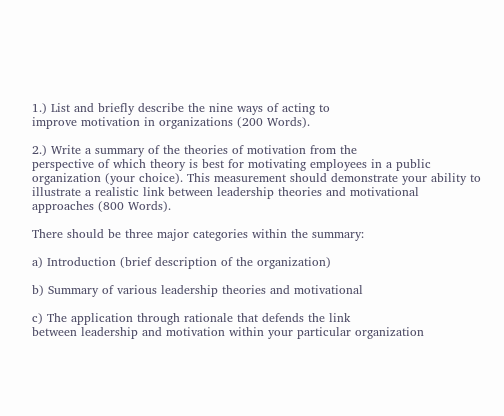1.) List and briefly describe the nine ways of acting to
improve motivation in organizations (200 Words).

2.) Write a summary of the theories of motivation from the
perspective of which theory is best for motivating employees in a public
organization (your choice). This measurement should demonstrate your ability to
illustrate a realistic link between leadership theories and motivational
approaches (800 Words).

There should be three major categories within the summary:

a) Introduction (brief description of the organization)

b) Summary of various leadership theories and motivational

c) The application through rationale that defends the link
between leadership and motivation within your particular organization